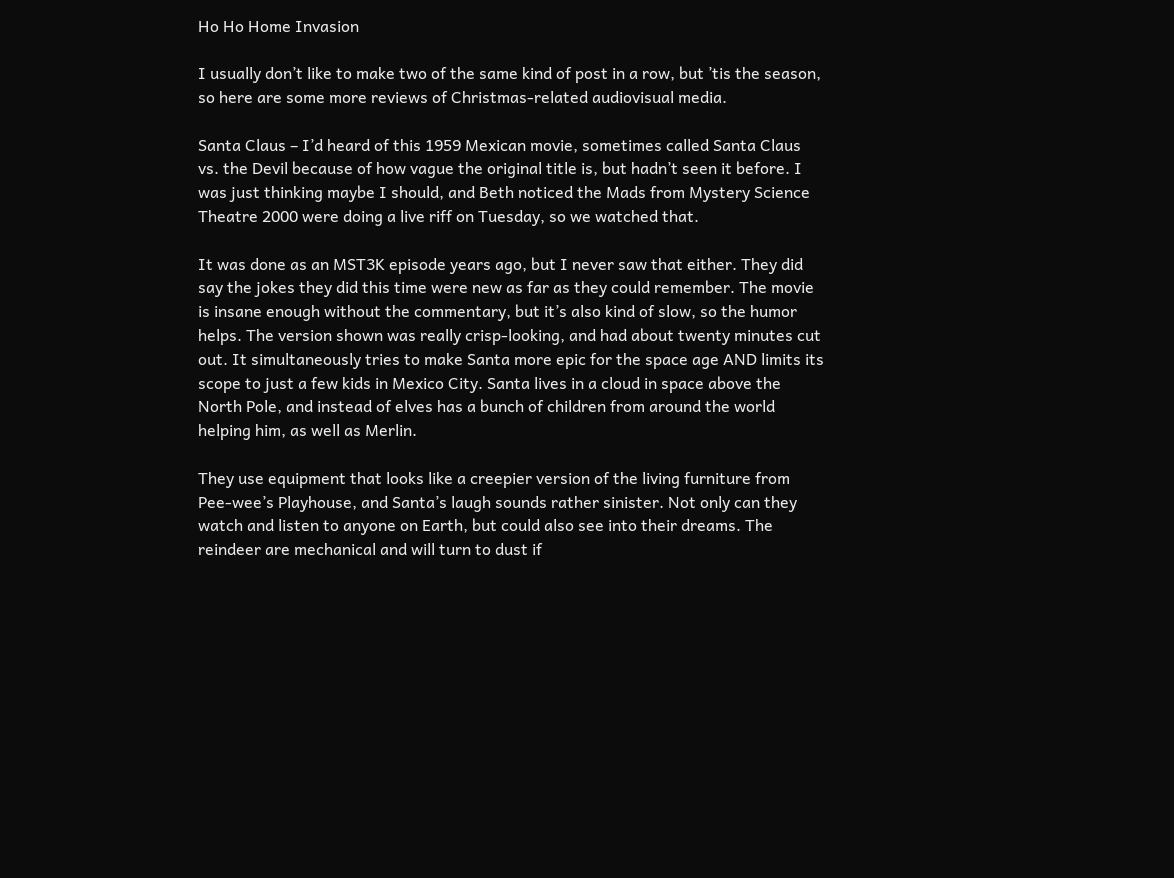Ho Ho Home Invasion

I usually don’t like to make two of the same kind of post in a row, but ’tis the season, so here are some more reviews of Christmas-related audiovisual media.

Santa Claus – I’d heard of this 1959 Mexican movie, sometimes called Santa Claus vs. the Devil because of how vague the original title is, but hadn’t seen it before. I was just thinking maybe I should, and Beth noticed the Mads from Mystery Science Theatre 2000 were doing a live riff on Tuesday, so we watched that.

It was done as an MST3K episode years ago, but I never saw that either. They did say the jokes they did this time were new as far as they could remember. The movie is insane enough without the commentary, but it’s also kind of slow, so the humor helps. The version shown was really crisp-looking, and had about twenty minutes cut out. It simultaneously tries to make Santa more epic for the space age AND limits its scope to just a few kids in Mexico City. Santa lives in a cloud in space above the North Pole, and instead of elves has a bunch of children from around the world helping him, as well as Merlin.

They use equipment that looks like a creepier version of the living furniture from Pee-wee’s Playhouse, and Santa’s laugh sounds rather sinister. Not only can they watch and listen to anyone on Earth, but could also see into their dreams. The reindeer are mechanical and will turn to dust if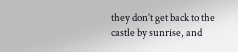they don’t get back to the castle by sunrise, and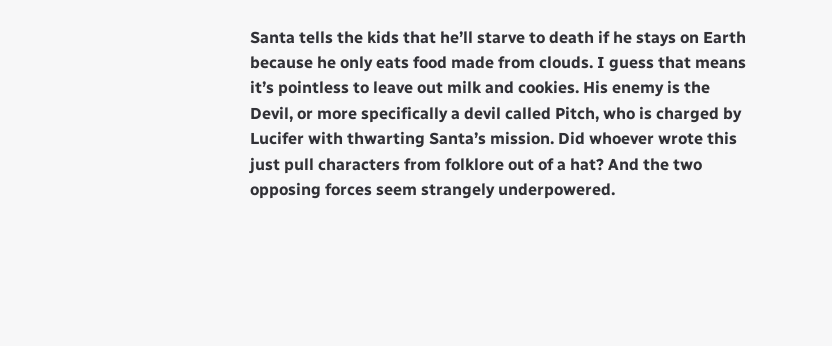Santa tells the kids that he’ll starve to death if he stays on Earth because he only eats food made from clouds. I guess that means it’s pointless to leave out milk and cookies. His enemy is the Devil, or more specifically a devil called Pitch, who is charged by Lucifer with thwarting Santa’s mission. Did whoever wrote this just pull characters from folklore out of a hat? And the two opposing forces seem strangely underpowered.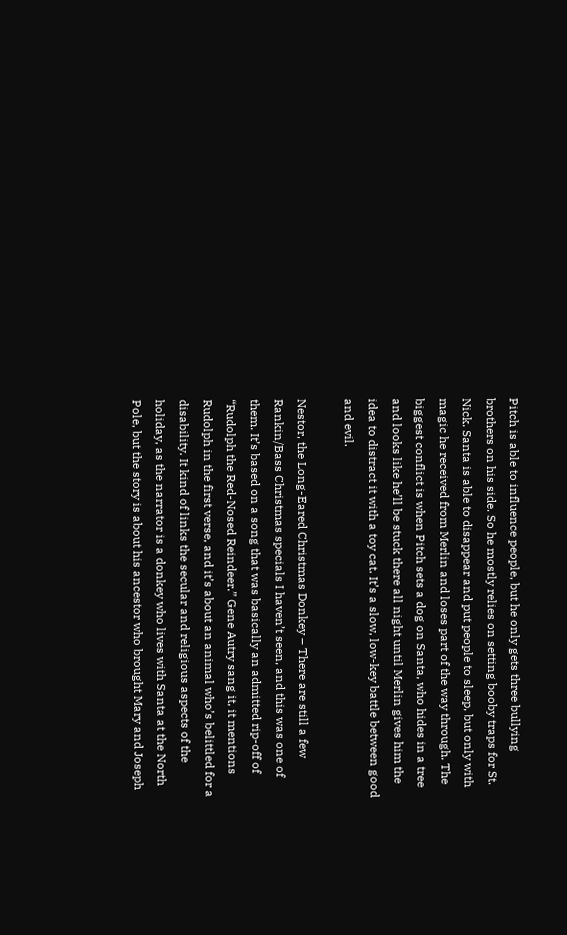Pitch is able to influence people, but he only gets three bullying brothers on his side. So he mostly relies on setting booby traps for St. Nick. Santa is able to disappear and put people to sleep, but only with magic he received from Merlin and loses part of the way through. The biggest conflict is when Pitch sets a dog on Santa, who hides in a tree and looks like he’ll be stuck there all night until Merlin gives him the idea to distract it with a toy cat. It’s a slow, low-key battle between good and evil.

Nestor, the Long-Eared Christmas Donkey – There are still a few Rankin/Bass Christmas specials I haven’t seen, and this was one of them. It’s based on a song that was basically an admitted rip-off of “Rudolph the Red-Nosed Reindeer.” Gene Autry sang it, it mentions Rudolph in the first verse, and it’s about an animal who’s belittled for a disability. It kind of links the secular and religious aspects of the holiday, as the narrator is a donkey who lives with Santa at the North Pole, but the story is about his ancestor who brought Mary and Joseph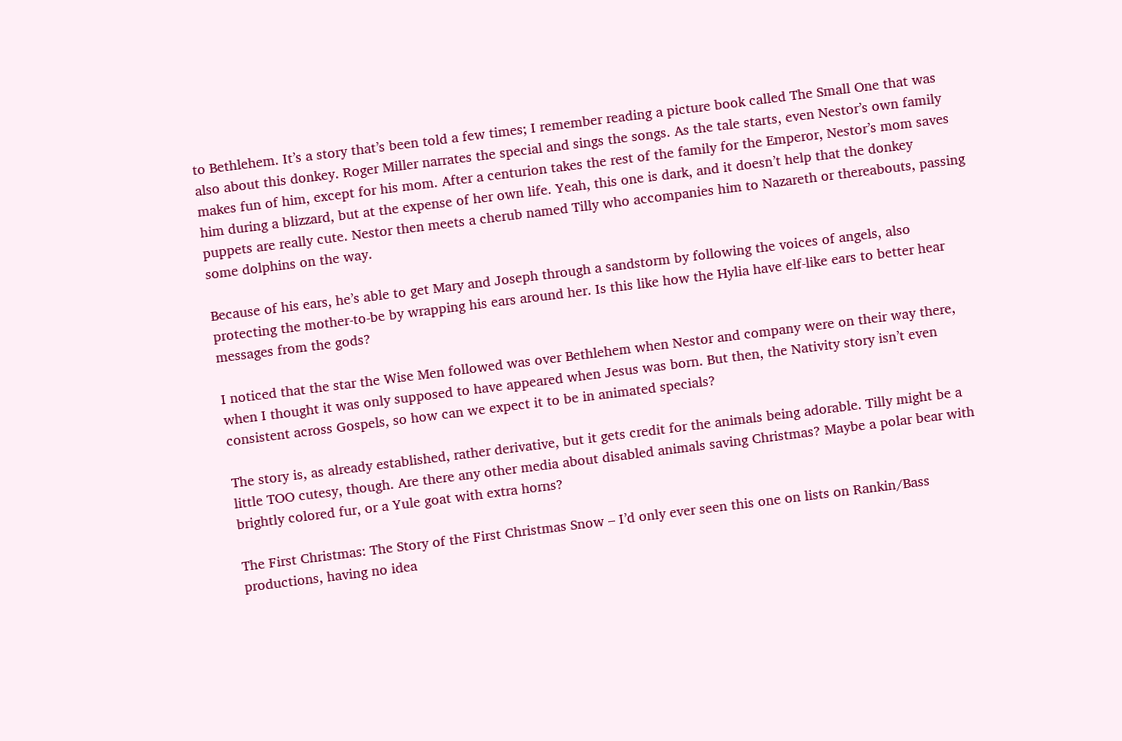to Bethlehem. It’s a story that’s been told a few times; I remember reading a picture book called The Small One that was also about this donkey. Roger Miller narrates the special and sings the songs. As the tale starts, even Nestor’s own family makes fun of him, except for his mom. After a centurion takes the rest of the family for the Emperor, Nestor’s mom saves him during a blizzard, but at the expense of her own life. Yeah, this one is dark, and it doesn’t help that the donkey puppets are really cute. Nestor then meets a cherub named Tilly who accompanies him to Nazareth or thereabouts, passing some dolphins on the way.

Because of his ears, he’s able to get Mary and Joseph through a sandstorm by following the voices of angels, also protecting the mother-to-be by wrapping his ears around her. Is this like how the Hylia have elf-like ears to better hear messages from the gods?

I noticed that the star the Wise Men followed was over Bethlehem when Nestor and company were on their way there, when I thought it was only supposed to have appeared when Jesus was born. But then, the Nativity story isn’t even consistent across Gospels, so how can we expect it to be in animated specials?

The story is, as already established, rather derivative, but it gets credit for the animals being adorable. Tilly might be a little TOO cutesy, though. Are there any other media about disabled animals saving Christmas? Maybe a polar bear with brightly colored fur, or a Yule goat with extra horns?

The First Christmas: The Story of the First Christmas Snow – I’d only ever seen this one on lists on Rankin/Bass productions, having no idea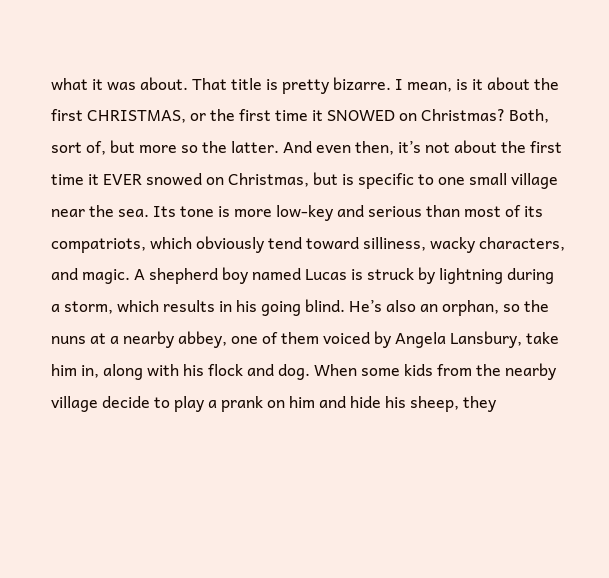what it was about. That title is pretty bizarre. I mean, is it about the first CHRISTMAS, or the first time it SNOWED on Christmas? Both, sort of, but more so the latter. And even then, it’s not about the first time it EVER snowed on Christmas, but is specific to one small village near the sea. Its tone is more low-key and serious than most of its compatriots, which obviously tend toward silliness, wacky characters, and magic. A shepherd boy named Lucas is struck by lightning during a storm, which results in his going blind. He’s also an orphan, so the nuns at a nearby abbey, one of them voiced by Angela Lansbury, take him in, along with his flock and dog. When some kids from the nearby village decide to play a prank on him and hide his sheep, they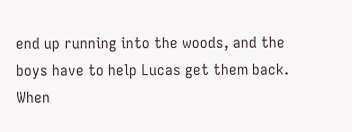end up running into the woods, and the boys have to help Lucas get them back. When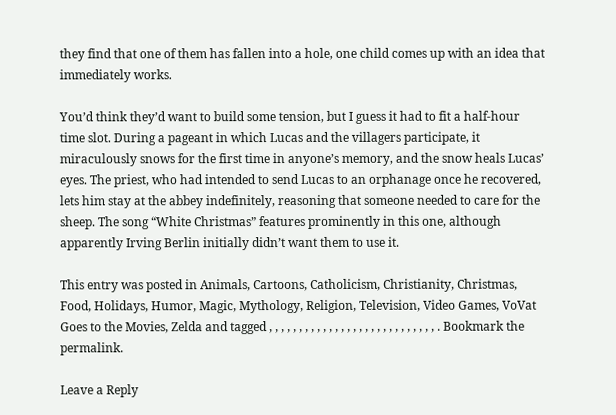they find that one of them has fallen into a hole, one child comes up with an idea that immediately works.

You’d think they’d want to build some tension, but I guess it had to fit a half-hour time slot. During a pageant in which Lucas and the villagers participate, it miraculously snows for the first time in anyone’s memory, and the snow heals Lucas’ eyes. The priest, who had intended to send Lucas to an orphanage once he recovered, lets him stay at the abbey indefinitely, reasoning that someone needed to care for the sheep. The song “White Christmas” features prominently in this one, although apparently Irving Berlin initially didn’t want them to use it.

This entry was posted in Animals, Cartoons, Catholicism, Christianity, Christmas, Food, Holidays, Humor, Magic, Mythology, Religion, Television, Video Games, VoVat Goes to the Movies, Zelda and tagged , , , , , , , , , , , , , , , , , , , , , , , , , , , , . Bookmark the permalink.

Leave a Reply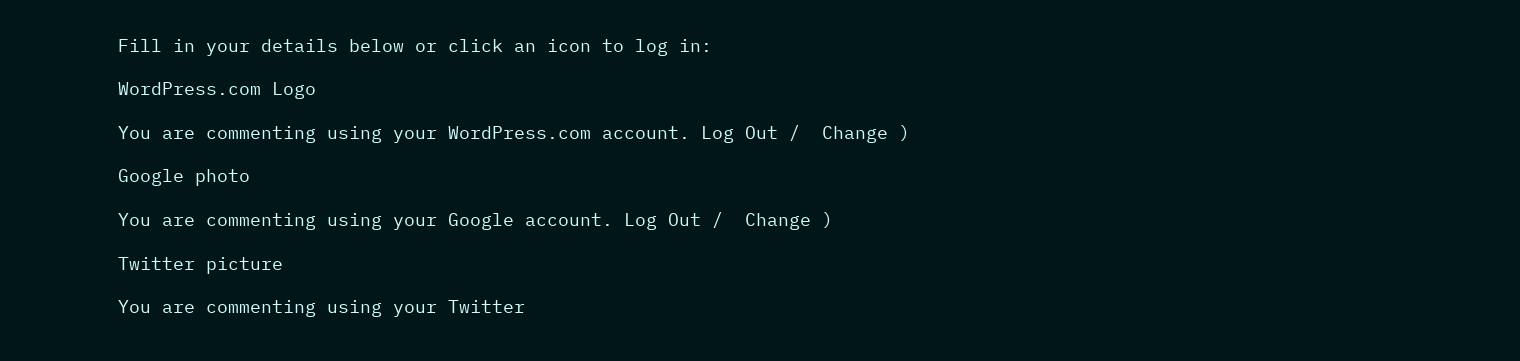Fill in your details below or click an icon to log in:

WordPress.com Logo

You are commenting using your WordPress.com account. Log Out /  Change )

Google photo

You are commenting using your Google account. Log Out /  Change )

Twitter picture

You are commenting using your Twitter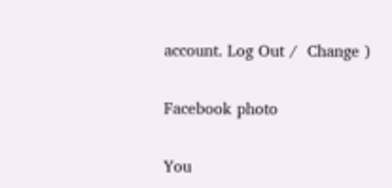account. Log Out /  Change )

Facebook photo

You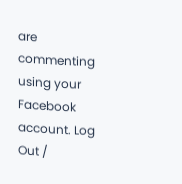are commenting using your Facebook account. Log Out /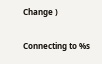Change )

Connecting to %s